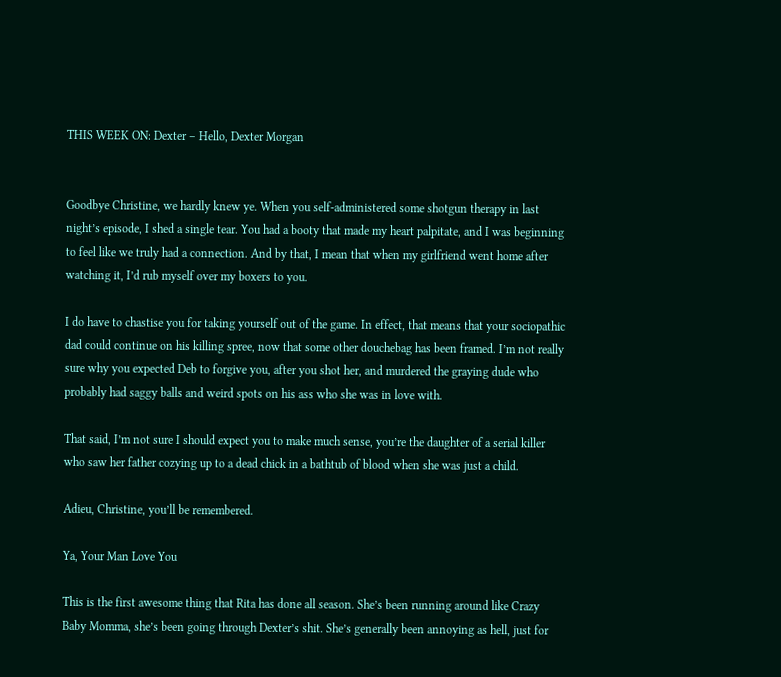THIS WEEK ON: Dexter – Hello, Dexter Morgan


Goodbye Christine, we hardly knew ye. When you self-administered some shotgun therapy in last night’s episode, I shed a single tear. You had a booty that made my heart palpitate, and I was beginning to feel like we truly had a connection. And by that, I mean that when my girlfriend went home after watching it, I’d rub myself over my boxers to you.

I do have to chastise you for taking yourself out of the game. In effect, that means that your sociopathic dad could continue on his killing spree, now that some other douchebag has been framed. I’m not really sure why you expected Deb to forgive you, after you shot her, and murdered the graying dude who probably had saggy balls and weird spots on his ass who she was in love with.

That said, I’m not sure I should expect you to make much sense, you’re the daughter of a serial killer who saw her father cozying up to a dead chick in a bathtub of blood when she was just a child.

Adieu, Christine, you’ll be remembered.

Ya, Your Man Love You

This is the first awesome thing that Rita has done all season. She’s been running around like Crazy Baby Momma, she’s been going through Dexter’s shit. She’s generally been annoying as hell, just for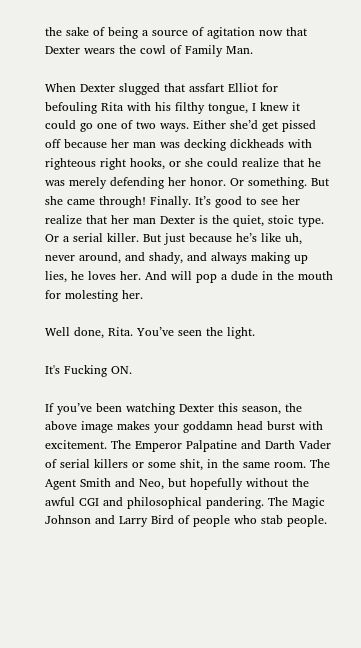the sake of being a source of agitation now that Dexter wears the cowl of Family Man.

When Dexter slugged that assfart Elliot for befouling Rita with his filthy tongue, I knew it could go one of two ways. Either she’d get pissed off because her man was decking dickheads with righteous right hooks, or she could realize that he was merely defending her honor. Or something. But she came through! Finally. It’s good to see her realize that her man Dexter is the quiet, stoic type. Or a serial killer. But just because he’s like uh, never around, and shady, and always making up lies, he loves her. And will pop a dude in the mouth for molesting her.

Well done, Rita. You’ve seen the light.

It's Fucking ON.

If you’ve been watching Dexter this season, the above image makes your goddamn head burst with excitement. The Emperor Palpatine and Darth Vader of serial killers or some shit, in the same room. The Agent Smith and Neo, but hopefully without the awful CGI and philosophical pandering. The Magic Johnson and Larry Bird of people who stab people.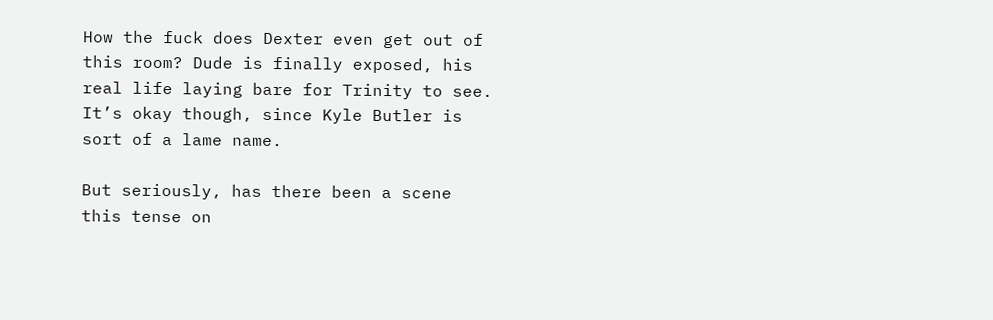How the fuck does Dexter even get out of this room? Dude is finally exposed, his real life laying bare for Trinity to see. It’s okay though, since Kyle Butler is sort of a lame name.

But seriously, has there been a scene this tense on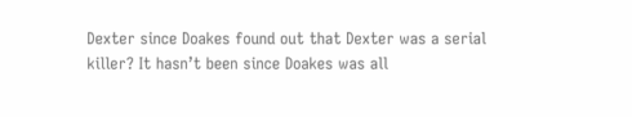Dexter since Doakes found out that Dexter was a serial killer? It hasn’t been since Doakes was all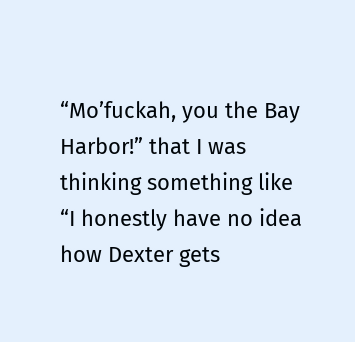“Mo’fuckah, you the Bay Harbor!” that I was thinking something like “I honestly have no idea how Dexter gets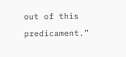out of this predicament.”